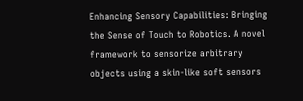Enhancing Sensory Capabilities: Bringing the Sense of Touch to Robotics. A novel framework to sensorize arbitrary objects using a skin-like soft sensors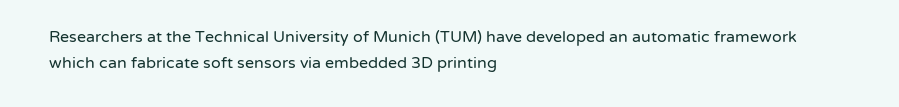Researchers at the Technical University of Munich (TUM) have developed an automatic framework which can fabricate soft sensors via embedded 3D printing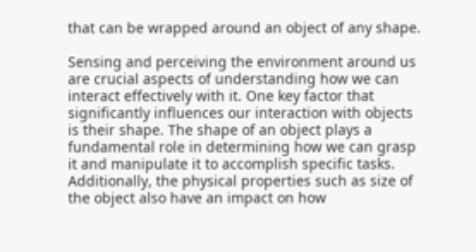that can be wrapped around an object of any shape.

Sensing and perceiving the environment around us are crucial aspects of understanding how we can interact effectively with it. One key factor that significantly influences our interaction with objects is their shape. The shape of an object plays a fundamental role in determining how we can grasp it and manipulate it to accomplish specific tasks. Additionally, the physical properties such as size of the object also have an impact on how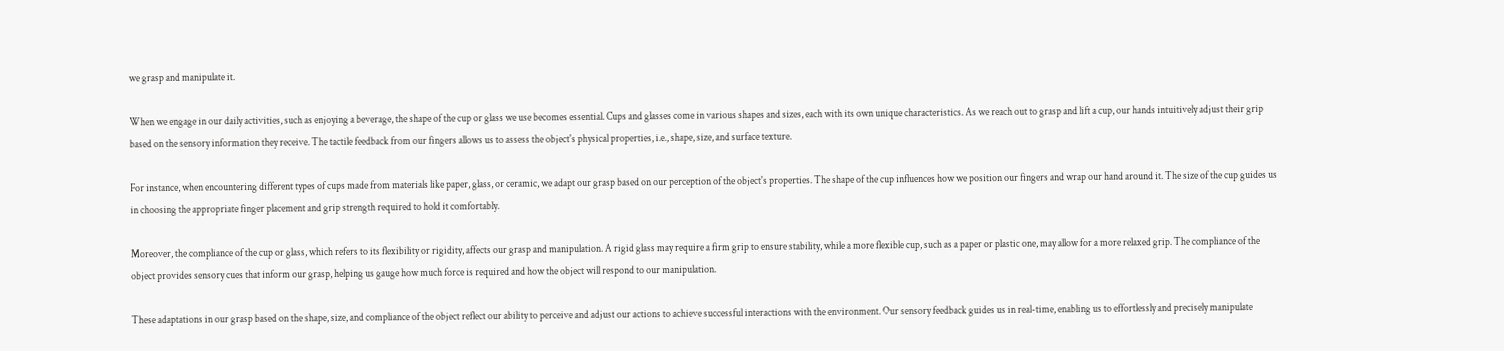we grasp and manipulate it.

When we engage in our daily activities, such as enjoying a beverage, the shape of the cup or glass we use becomes essential. Cups and glasses come in various shapes and sizes, each with its own unique characteristics. As we reach out to grasp and lift a cup, our hands intuitively adjust their grip based on the sensory information they receive. The tactile feedback from our fingers allows us to assess the object's physical properties, i.e., shape, size, and surface texture.

For instance, when encountering different types of cups made from materials like paper, glass, or ceramic, we adapt our grasp based on our perception of the object's properties. The shape of the cup influences how we position our fingers and wrap our hand around it. The size of the cup guides us in choosing the appropriate finger placement and grip strength required to hold it comfortably.

Moreover, the compliance of the cup or glass, which refers to its flexibility or rigidity, affects our grasp and manipulation. A rigid glass may require a firm grip to ensure stability, while a more flexible cup, such as a paper or plastic one, may allow for a more relaxed grip. The compliance of the object provides sensory cues that inform our grasp, helping us gauge how much force is required and how the object will respond to our manipulation.

These adaptations in our grasp based on the shape, size, and compliance of the object reflect our ability to perceive and adjust our actions to achieve successful interactions with the environment. Our sensory feedback guides us in real-time, enabling us to effortlessly and precisely manipulate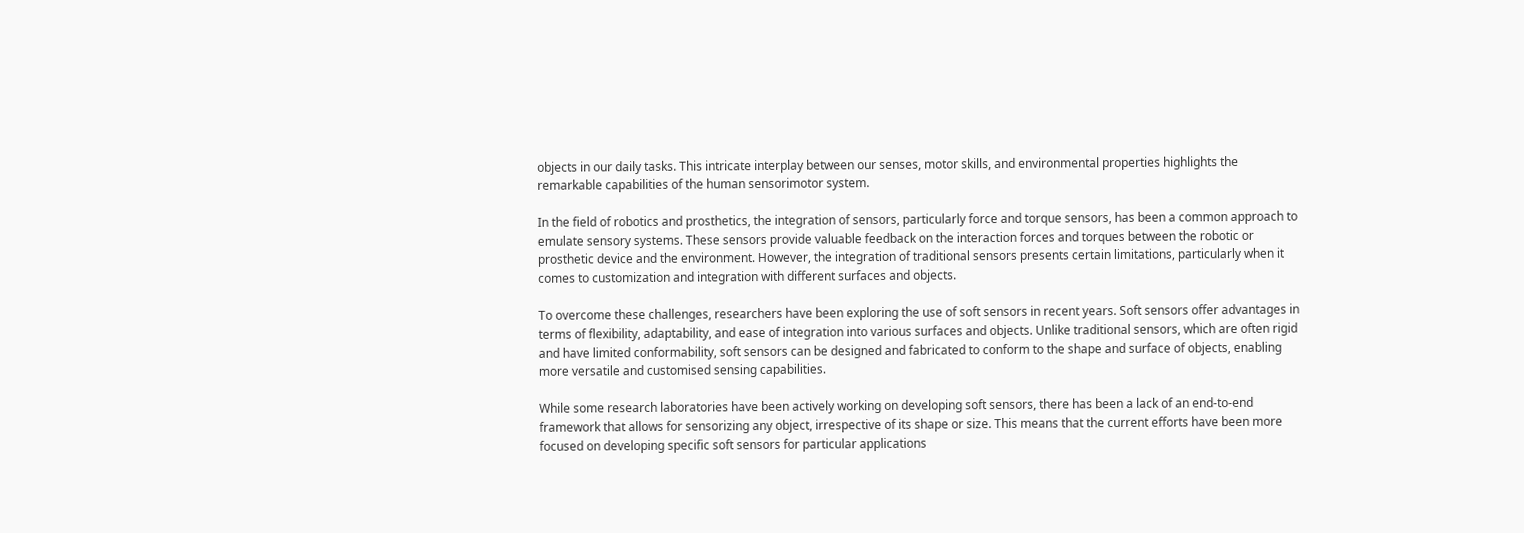objects in our daily tasks. This intricate interplay between our senses, motor skills, and environmental properties highlights the remarkable capabilities of the human sensorimotor system.

In the field of robotics and prosthetics, the integration of sensors, particularly force and torque sensors, has been a common approach to emulate sensory systems. These sensors provide valuable feedback on the interaction forces and torques between the robotic or prosthetic device and the environment. However, the integration of traditional sensors presents certain limitations, particularly when it comes to customization and integration with different surfaces and objects.

To overcome these challenges, researchers have been exploring the use of soft sensors in recent years. Soft sensors offer advantages in terms of flexibility, adaptability, and ease of integration into various surfaces and objects. Unlike traditional sensors, which are often rigid and have limited conformability, soft sensors can be designed and fabricated to conform to the shape and surface of objects, enabling more versatile and customised sensing capabilities.

While some research laboratories have been actively working on developing soft sensors, there has been a lack of an end-to-end framework that allows for sensorizing any object, irrespective of its shape or size. This means that the current efforts have been more focused on developing specific soft sensors for particular applications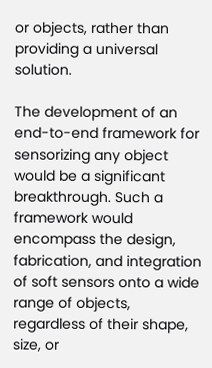or objects, rather than providing a universal solution.

The development of an end-to-end framework for sensorizing any object would be a significant breakthrough. Such a framework would encompass the design, fabrication, and integration of soft sensors onto a wide range of objects, regardless of their shape, size, or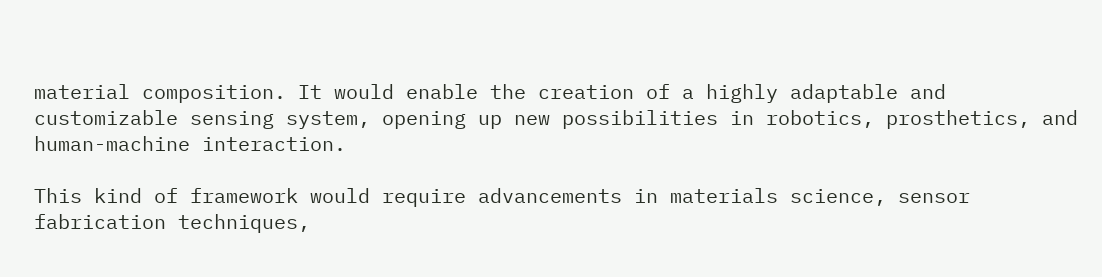material composition. It would enable the creation of a highly adaptable and customizable sensing system, opening up new possibilities in robotics, prosthetics, and human-machine interaction.

This kind of framework would require advancements in materials science, sensor fabrication techniques,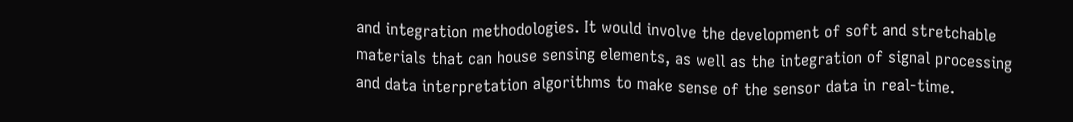and integration methodologies. It would involve the development of soft and stretchable materials that can house sensing elements, as well as the integration of signal processing and data interpretation algorithms to make sense of the sensor data in real-time.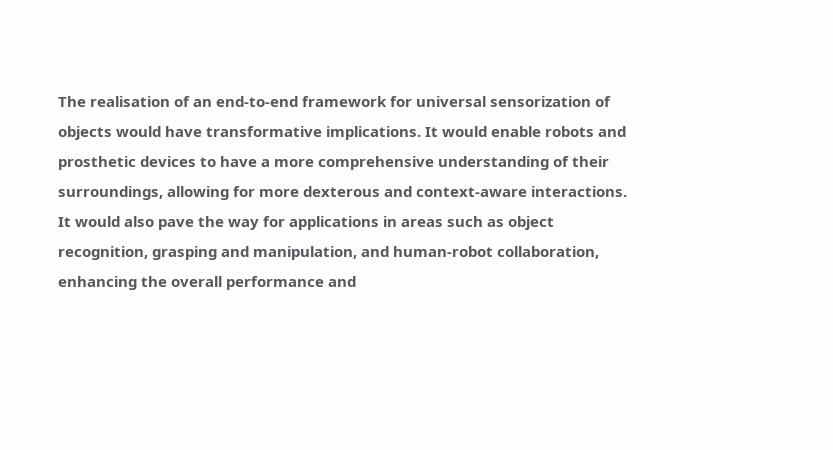The realisation of an end-to-end framework for universal sensorization of objects would have transformative implications. It would enable robots and prosthetic devices to have a more comprehensive understanding of their surroundings, allowing for more dexterous and context-aware interactions. It would also pave the way for applications in areas such as object recognition, grasping and manipulation, and human-robot collaboration, enhancing the overall performance and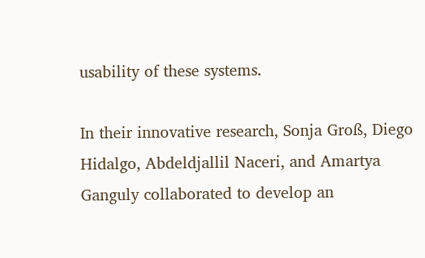usability of these systems.

In their innovative research, Sonja Groß, Diego Hidalgo, Abdeldjallil Naceri, and Amartya Ganguly collaborated to develop an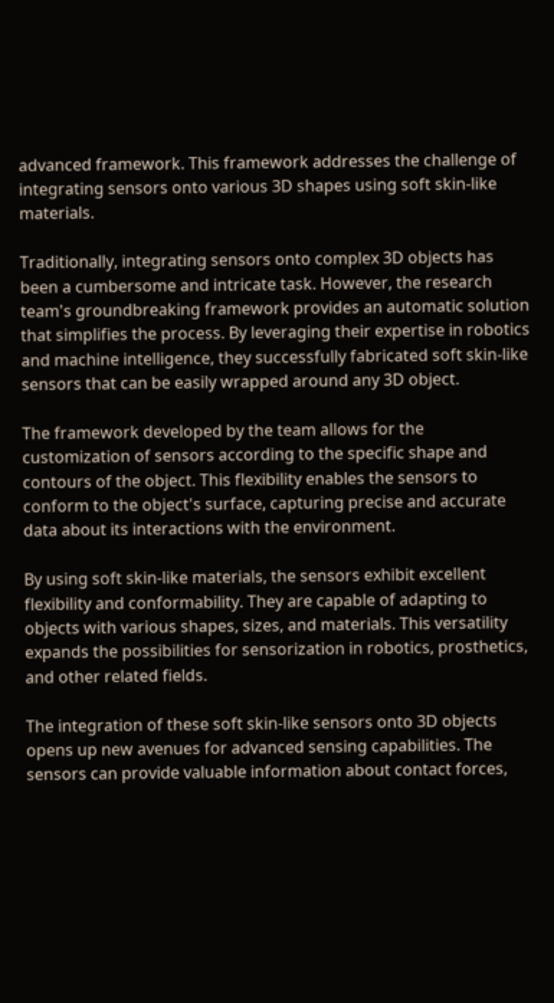advanced framework. This framework addresses the challenge of integrating sensors onto various 3D shapes using soft skin-like materials.

Traditionally, integrating sensors onto complex 3D objects has been a cumbersome and intricate task. However, the research team's groundbreaking framework provides an automatic solution that simplifies the process. By leveraging their expertise in robotics and machine intelligence, they successfully fabricated soft skin-like sensors that can be easily wrapped around any 3D object.

The framework developed by the team allows for the customization of sensors according to the specific shape and contours of the object. This flexibility enables the sensors to conform to the object's surface, capturing precise and accurate data about its interactions with the environment.

By using soft skin-like materials, the sensors exhibit excellent flexibility and conformability. They are capable of adapting to objects with various shapes, sizes, and materials. This versatility expands the possibilities for sensorization in robotics, prosthetics, and other related fields.

The integration of these soft skin-like sensors onto 3D objects opens up new avenues for advanced sensing capabilities. The sensors can provide valuable information about contact forces,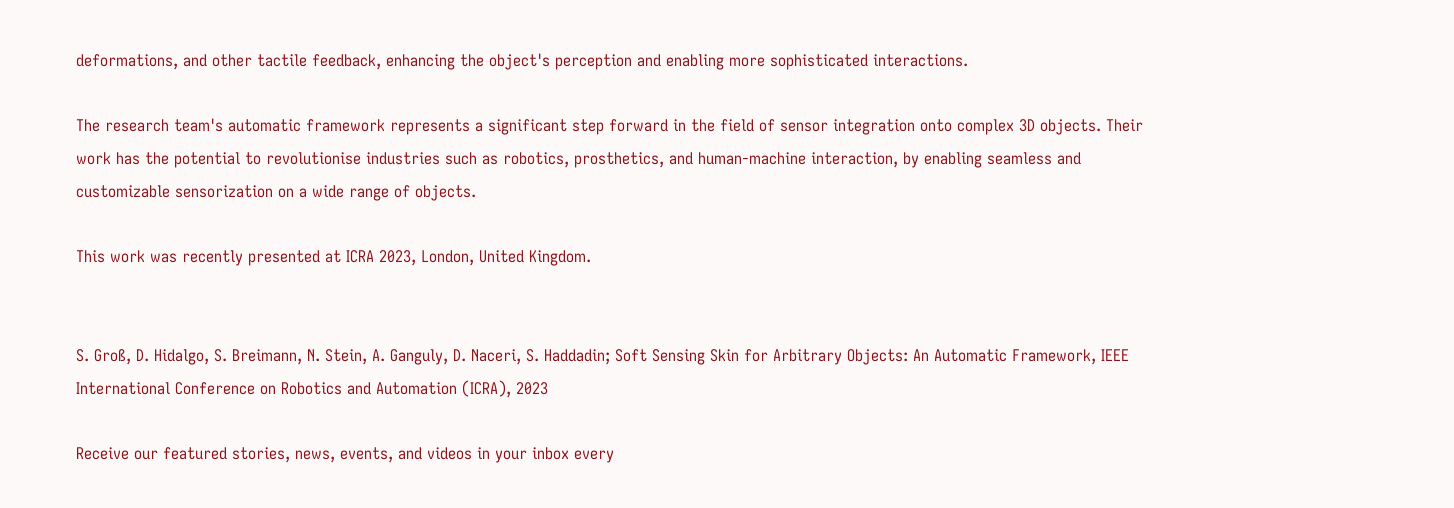deformations, and other tactile feedback, enhancing the object's perception and enabling more sophisticated interactions.

The research team's automatic framework represents a significant step forward in the field of sensor integration onto complex 3D objects. Their work has the potential to revolutionise industries such as robotics, prosthetics, and human-machine interaction, by enabling seamless and customizable sensorization on a wide range of objects.

This work was recently presented at ICRA 2023, London, United Kingdom.


S. Groß, D. Hidalgo, S. Breimann, N. Stein, A. Ganguly, D. Naceri, S. Haddadin; Soft Sensing Skin for Arbitrary Objects: An Automatic Framework, IEEE International Conference on Robotics and Automation (ICRA), 2023

Receive our featured stories, news, events, and videos in your inbox every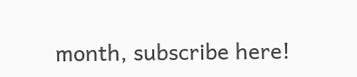month, subscribe here!